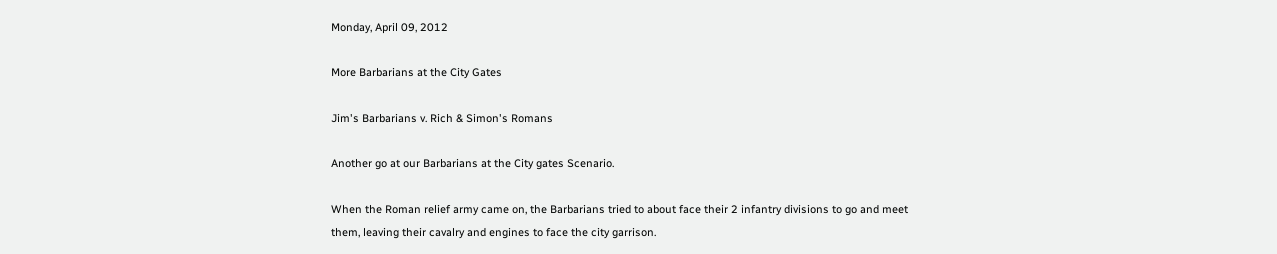Monday, April 09, 2012

More Barbarians at the City Gates

Jim's Barbarians v. Rich & Simon's Romans

Another go at our Barbarians at the City gates Scenario.

When the Roman relief army came on, the Barbarians tried to about face their 2 infantry divisions to go and meet them, leaving their cavalry and engines to face the city garrison.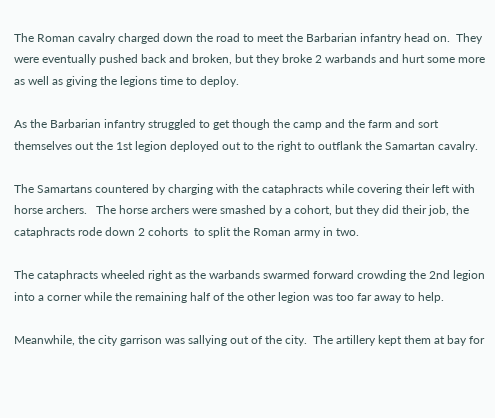The Roman cavalry charged down the road to meet the Barbarian infantry head on.  They were eventually pushed back and broken, but they broke 2 warbands and hurt some more as well as giving the legions time to deploy.

As the Barbarian infantry struggled to get though the camp and the farm and sort themselves out the 1st legion deployed out to the right to outflank the Samartan cavalry.

The Samartans countered by charging with the cataphracts while covering their left with horse archers.   The horse archers were smashed by a cohort, but they did their job, the cataphracts rode down 2 cohorts  to split the Roman army in two.

The cataphracts wheeled right as the warbands swarmed forward crowding the 2nd legion into a corner while the remaining half of the other legion was too far away to help.

Meanwhile, the city garrison was sallying out of the city.  The artillery kept them at bay for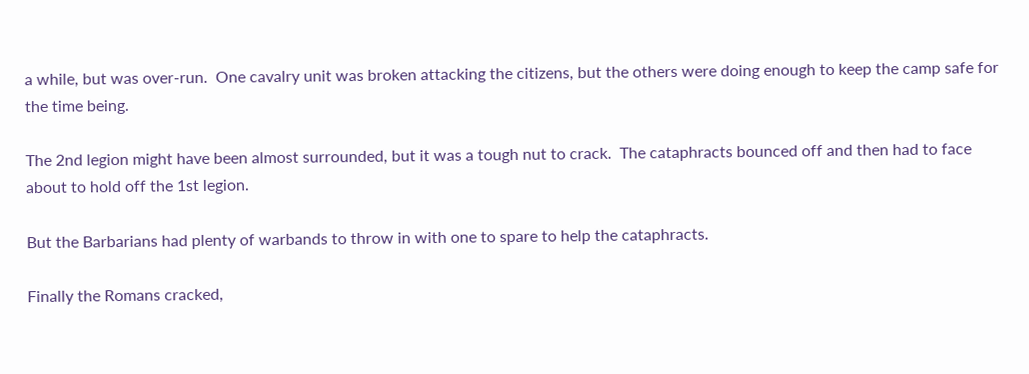a while, but was over-run.  One cavalry unit was broken attacking the citizens, but the others were doing enough to keep the camp safe for the time being.

The 2nd legion might have been almost surrounded, but it was a tough nut to crack.  The cataphracts bounced off and then had to face about to hold off the 1st legion.

But the Barbarians had plenty of warbands to throw in with one to spare to help the cataphracts.

Finally the Romans cracked,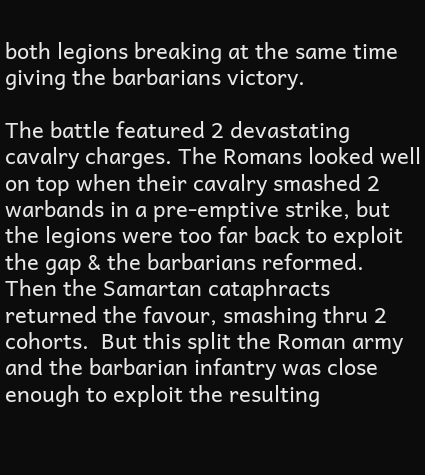both legions breaking at the same time giving the barbarians victory.

The battle featured 2 devastating cavalry charges. The Romans looked well on top when their cavalry smashed 2 warbands in a pre-emptive strike, but the legions were too far back to exploit the gap & the barbarians reformed.  Then the Samartan cataphracts returned the favour, smashing thru 2 cohorts.  But this split the Roman army and the barbarian infantry was close enough to exploit the resulting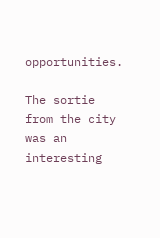opportunities.

The sortie from the city was an interesting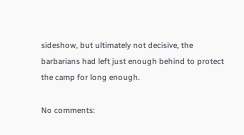sideshow, but ultimately not decisive, the barbarians had left just enough behind to protect the camp for long enough.

No comments: